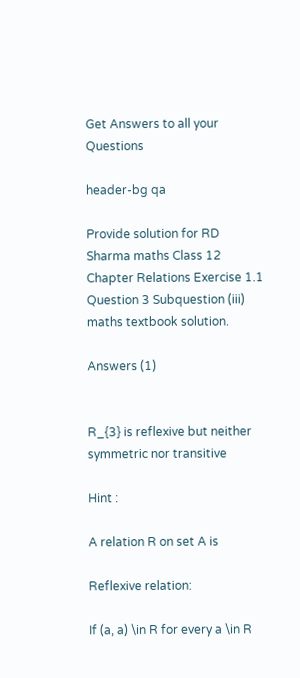Get Answers to all your Questions

header-bg qa

Provide solution for RD Sharma maths Class 12 Chapter Relations Exercise 1.1 Question 3 Subquestion (iii) maths textbook solution.

Answers (1)


R_{3} is reflexive but neither symmetric nor transitive

Hint :

A relation R on set A is

Reflexive relation:

If (a, a) \in R for every a \in R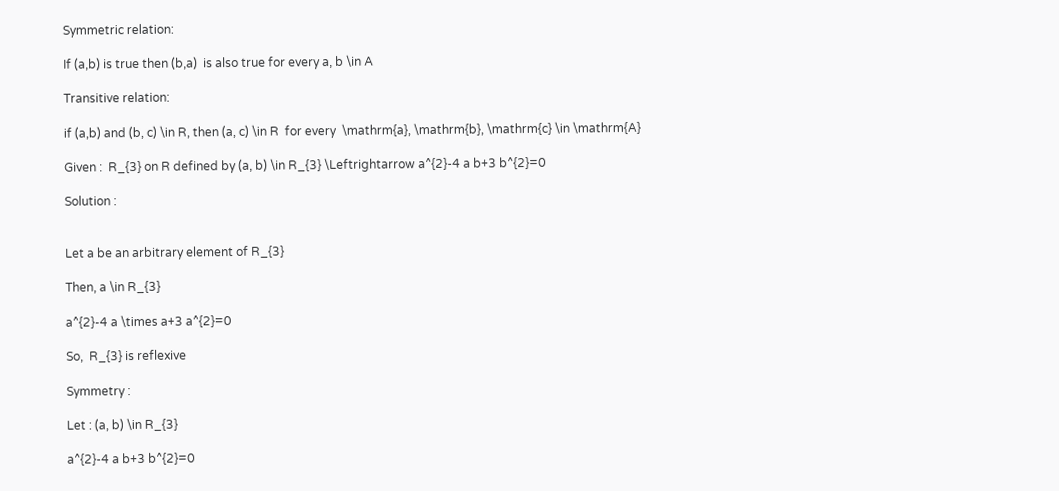Symmetric relation:

If (a,b) is true then (b,a)  is also true for every a, b \in A

Transitive relation:

if (a,b) and (b, c) \in R, then (a, c) \in R  for every  \mathrm{a}, \mathrm{b}, \mathrm{c} \in \mathrm{A}

Given :  R_{3} on R defined by (a, b) \in R_{3} \Leftrightarrow a^{2}-4 a b+3 b^{2}=0

Solution :


Let a be an arbitrary element of R_{3}

Then, a \in R_{3}

a^{2}-4 a \times a+3 a^{2}=0

So,  R_{3} is reflexive

Symmetry :

Let : (a, b) \in R_{3}

a^{2}-4 a b+3 b^{2}=0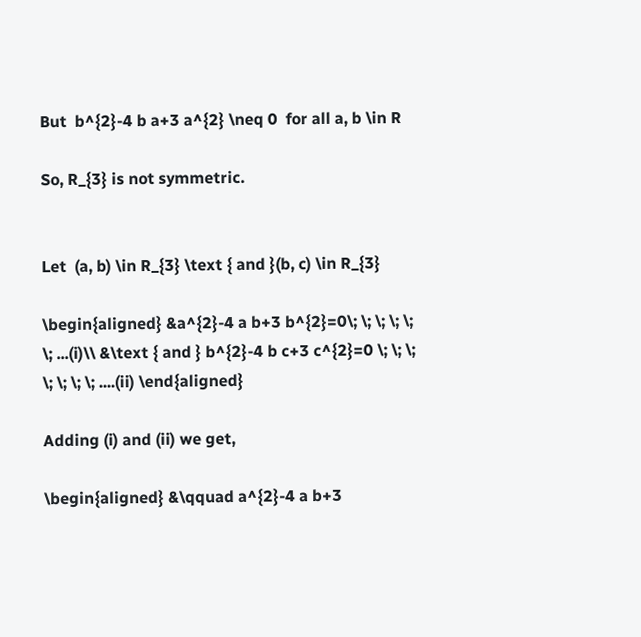But  b^{2}-4 b a+3 a^{2} \neq 0  for all a, b \in R

So, R_{3} is not symmetric.


Let  (a, b) \in R_{3} \text { and }(b, c) \in R_{3}

\begin{aligned} &a^{2}-4 a b+3 b^{2}=0\; \; \; \; \; \; ...(i)\\ &\text { and } b^{2}-4 b c+3 c^{2}=0 \; \; \; \; \; \; \; ....(ii) \end{aligned}

Adding (i) and (ii) we get,

\begin{aligned} &\qquad a^{2}-4 a b+3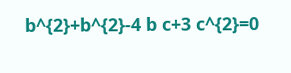b^{2}+b^{2}-4 b c+3 c^{2}=0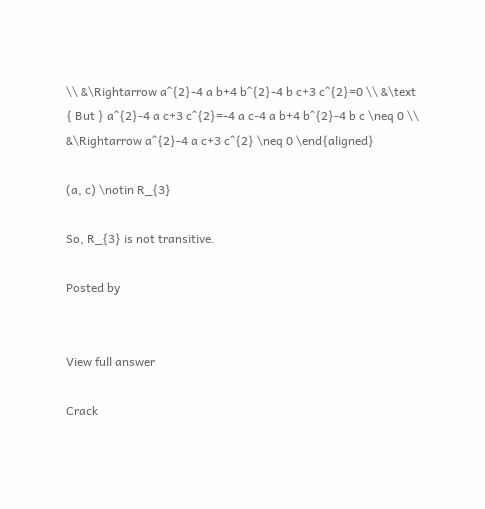\\ &\Rightarrow a^{2}-4 a b+4 b^{2}-4 b c+3 c^{2}=0 \\ &\text { But } a^{2}-4 a c+3 c^{2}=-4 a c-4 a b+4 b^{2}-4 b c \neq 0 \\ &\Rightarrow a^{2}-4 a c+3 c^{2} \neq 0 \end{aligned}

(a, c) \notin R_{3}

So, R_{3} is not transitive.

Posted by


View full answer

Crack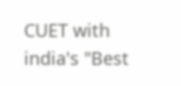CUET with india's "Best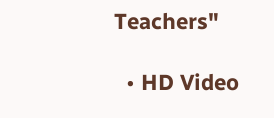Teachers"

  • HD Video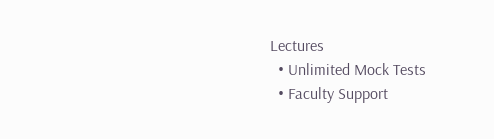Lectures
  • Unlimited Mock Tests
  • Faculty Support